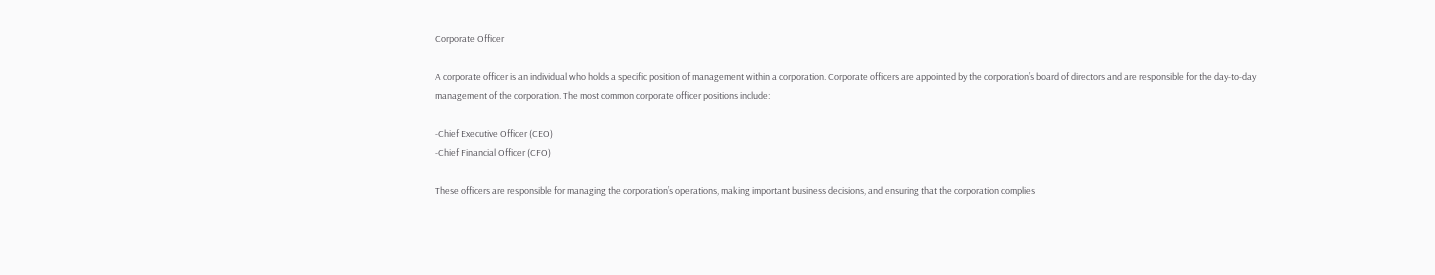Corporate Officer

A corporate officer is an individual who holds a specific position of management within a corporation. Corporate officers are appointed by the corporation’s board of directors and are responsible for the day-to-day management of the corporation. The most common corporate officer positions include:

-Chief Executive Officer (CEO)
-Chief Financial Officer (CFO)

These officers are responsible for managing the corporation’s operations, making important business decisions, and ensuring that the corporation complies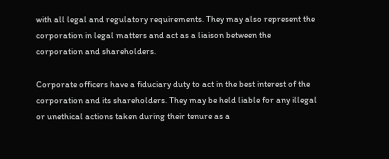with all legal and regulatory requirements. They may also represent the corporation in legal matters and act as a liaison between the corporation and shareholders.

Corporate officers have a fiduciary duty to act in the best interest of the corporation and its shareholders. They may be held liable for any illegal or unethical actions taken during their tenure as a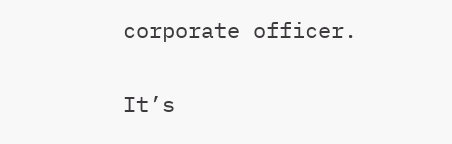corporate officer.

It’s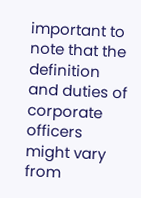important to note that the definition and duties of corporate officers might vary from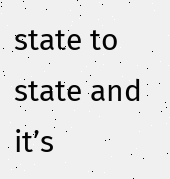state to state and it’s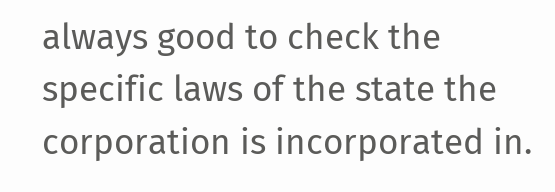always good to check the specific laws of the state the corporation is incorporated in.